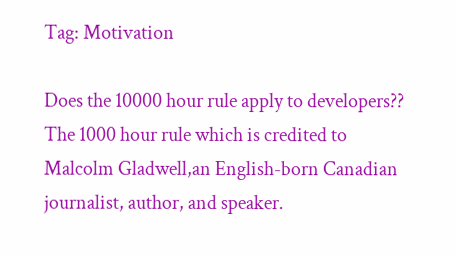Tag: Motivation

Does the 10000 hour rule apply to developers?? The 1000 hour rule which is credited to Malcolm Gladwell,an English-born Canadian journalist, author, and speaker.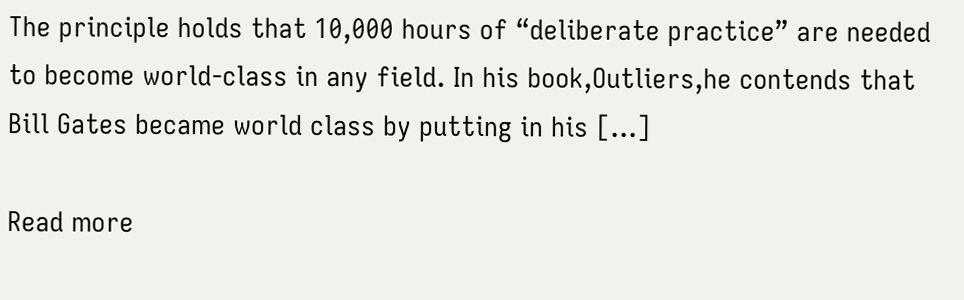The principle holds that 10,000 hours of “deliberate practice” are needed to become world-class in any field. In his book,Outliers,he contends that Bill Gates became world class by putting in his […]

Read more